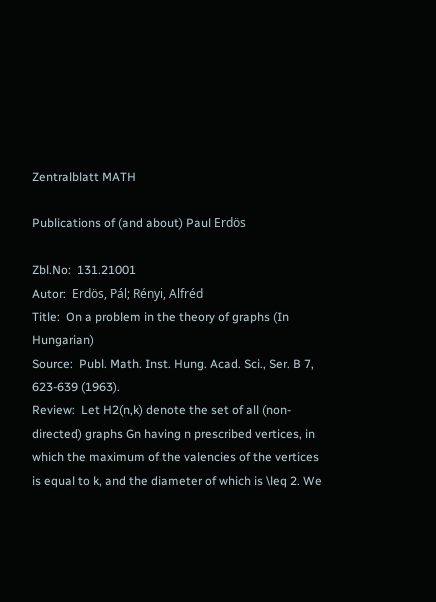Zentralblatt MATH

Publications of (and about) Paul Erdös

Zbl.No:  131.21001
Autor:  Erdös, Pál; Rényi, Alfréd
Title:  On a problem in the theory of graphs (In Hungarian)
Source:  Publ. Math. Inst. Hung. Acad. Sci., Ser. B 7, 623-639 (1963).
Review:  Let H2(n,k) denote the set of all (non-directed) graphs Gn having n prescribed vertices, in which the maximum of the valencies of the vertices is equal to k, and the diameter of which is \leq 2. We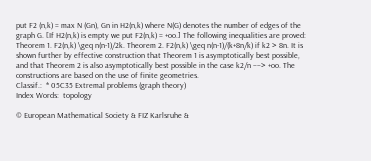put F2 (n,k) = max N (Gn), Gn in H2(n,k) where N(G) denotes the number of edges of the graph G. [If H2(n,k) is empty we put F2(n,k) = +oo.] The following inequalities are proved: Theorem 1. F2(n,k) \geq n(n-1)/2k. Theorem 2. F2(n,k) \geq n(n-1)/(k+8n/k) if k2 > 8n. It is shown further by effective construction that Theorem 1 is asymptotically best possible, and that Theorem 2 is also asymptotically best possible in the case k2/n ––> +oo. The constructions are based on the use of finite geometries.
Classif.:  * 05C35 Extremal problems (graph theory)
Index Words:  topology

© European Mathematical Society & FIZ Karlsruhe &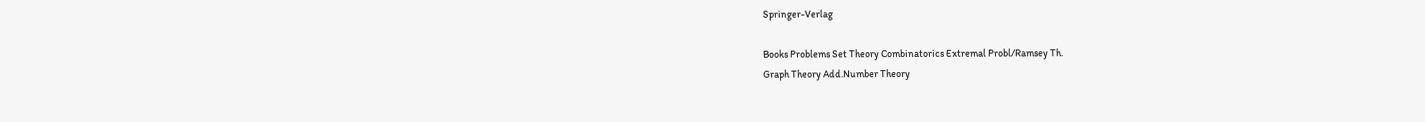Springer-Verlag

Books Problems Set Theory Combinatorics Extremal Probl/Ramsey Th.
Graph Theory Add.Number Theory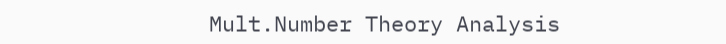Mult.Number Theory Analysis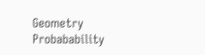Geometry
Probabability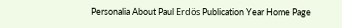Personalia About Paul Erdös Publication Year Home Page